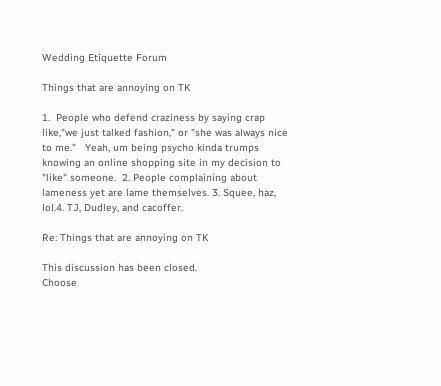Wedding Etiquette Forum

Things that are annoying on TK

1.  People who defend craziness by saying crap like,"we just talked fashion," or "she was always nice to me."   Yeah, um being psycho kinda trumps knowing an online shopping site in my decision to "like" someone.  2. People complaining about lameness yet are lame themselves. 3. Squee, haz, lol.4. TJ, Dudley, and cacoffer.

Re: Things that are annoying on TK

This discussion has been closed.
Choose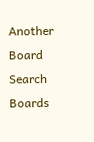Another Board
Search Boards